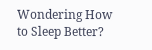Wondering How to Sleep Better?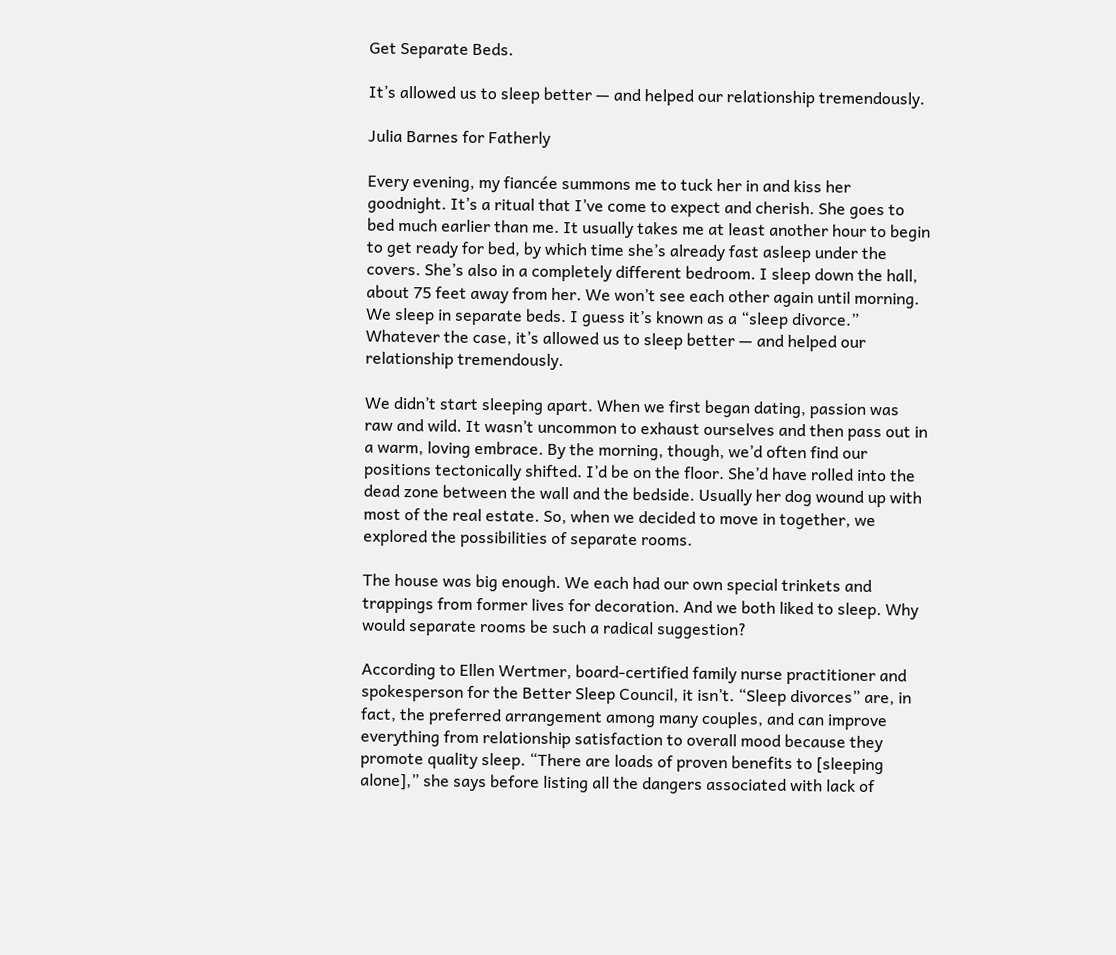Get Separate Beds.

It’s allowed us to sleep better — and helped our relationship tremendously.

Julia Barnes for Fatherly

Every evening, my fiancée summons me to tuck her in and kiss her goodnight. It’s a ritual that I’ve come to expect and cherish. She goes to bed much earlier than me. It usually takes me at least another hour to begin to get ready for bed, by which time she’s already fast asleep under the covers. She’s also in a completely different bedroom. I sleep down the hall, about 75 feet away from her. We won’t see each other again until morning. We sleep in separate beds. I guess it’s known as a “sleep divorce.” Whatever the case, it’s allowed us to sleep better — and helped our relationship tremendously.

We didn’t start sleeping apart. When we first began dating, passion was raw and wild. It wasn’t uncommon to exhaust ourselves and then pass out in a warm, loving embrace. By the morning, though, we’d often find our positions tectonically shifted. I’d be on the floor. She’d have rolled into the dead zone between the wall and the bedside. Usually her dog wound up with most of the real estate. So, when we decided to move in together, we explored the possibilities of separate rooms.

The house was big enough. We each had our own special trinkets and trappings from former lives for decoration. And we both liked to sleep. Why would separate rooms be such a radical suggestion?

According to Ellen Wertmer, board-certified family nurse practitioner and spokesperson for the Better Sleep Council, it isn’t. “Sleep divorces” are, in fact, the preferred arrangement among many couples, and can improve everything from relationship satisfaction to overall mood because they promote quality sleep. “There are loads of proven benefits to [sleeping alone],” she says before listing all the dangers associated with lack of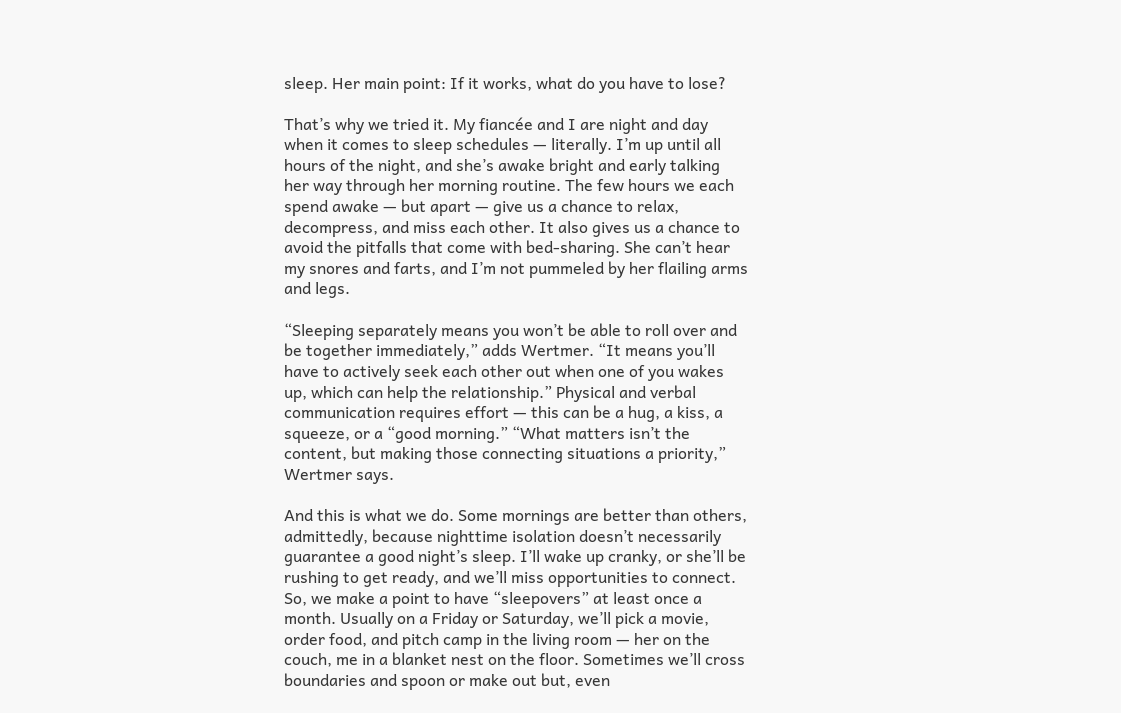sleep. Her main point: If it works, what do you have to lose?

That’s why we tried it. My fiancée and I are night and day when it comes to sleep schedules — literally. I’m up until all hours of the night, and she’s awake bright and early talking her way through her morning routine. The few hours we each spend awake — but apart — give us a chance to relax, decompress, and miss each other. It also gives us a chance to avoid the pitfalls that come with bed-sharing. She can’t hear my snores and farts, and I’m not pummeled by her flailing arms and legs.

“Sleeping separately means you won’t be able to roll over and be together immediately,” adds Wertmer. “It means you’ll have to actively seek each other out when one of you wakes up, which can help the relationship.” Physical and verbal communication requires effort — this can be a hug, a kiss, a squeeze, or a “good morning.” “What matters isn’t the content, but making those connecting situations a priority,” Wertmer says.

And this is what we do. Some mornings are better than others, admittedly, because nighttime isolation doesn’t necessarily guarantee a good night’s sleep. I’ll wake up cranky, or she’ll be rushing to get ready, and we’ll miss opportunities to connect. So, we make a point to have “sleepovers” at least once a month. Usually on a Friday or Saturday, we’ll pick a movie, order food, and pitch camp in the living room — her on the couch, me in a blanket nest on the floor. Sometimes we’ll cross boundaries and spoon or make out but, even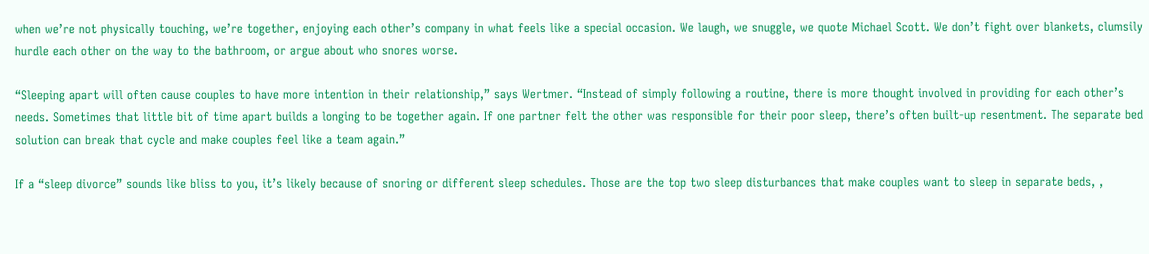when we’re not physically touching, we’re together, enjoying each other’s company in what feels like a special occasion. We laugh, we snuggle, we quote Michael Scott. We don’t fight over blankets, clumsily hurdle each other on the way to the bathroom, or argue about who snores worse.

“Sleeping apart will often cause couples to have more intention in their relationship,” says Wertmer. “Instead of simply following a routine, there is more thought involved in providing for each other’s needs. Sometimes that little bit of time apart builds a longing to be together again. If one partner felt the other was responsible for their poor sleep, there’s often built-up resentment. The separate bed solution can break that cycle and make couples feel like a team again.”

If a “sleep divorce” sounds like bliss to you, it’s likely because of snoring or different sleep schedules. Those are the top two sleep disturbances that make couples want to sleep in separate beds, ,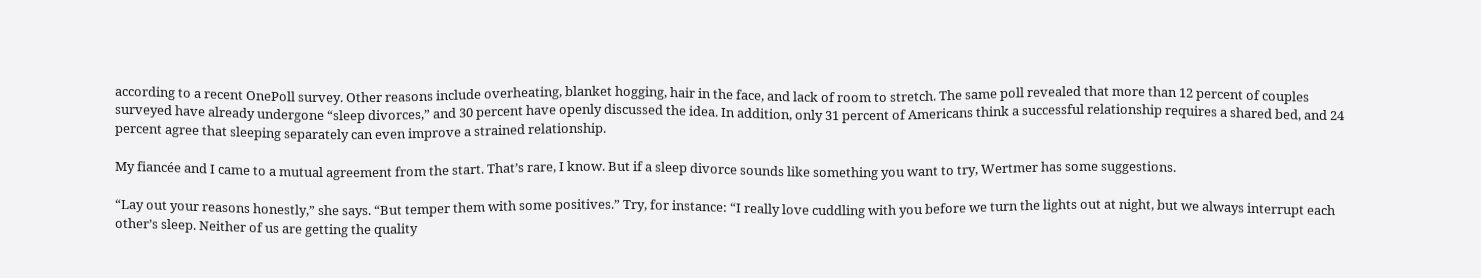according to a recent OnePoll survey. Other reasons include overheating, blanket hogging, hair in the face, and lack of room to stretch. The same poll revealed that more than 12 percent of couples surveyed have already undergone “sleep divorces,” and 30 percent have openly discussed the idea. In addition, only 31 percent of Americans think a successful relationship requires a shared bed, and 24 percent agree that sleeping separately can even improve a strained relationship.

My fiancée and I came to a mutual agreement from the start. That’s rare, I know. But if a sleep divorce sounds like something you want to try, Wertmer has some suggestions.

“Lay out your reasons honestly,” she says. “But temper them with some positives.” Try, for instance: “I really love cuddling with you before we turn the lights out at night, but we always interrupt each other’s sleep. Neither of us are getting the quality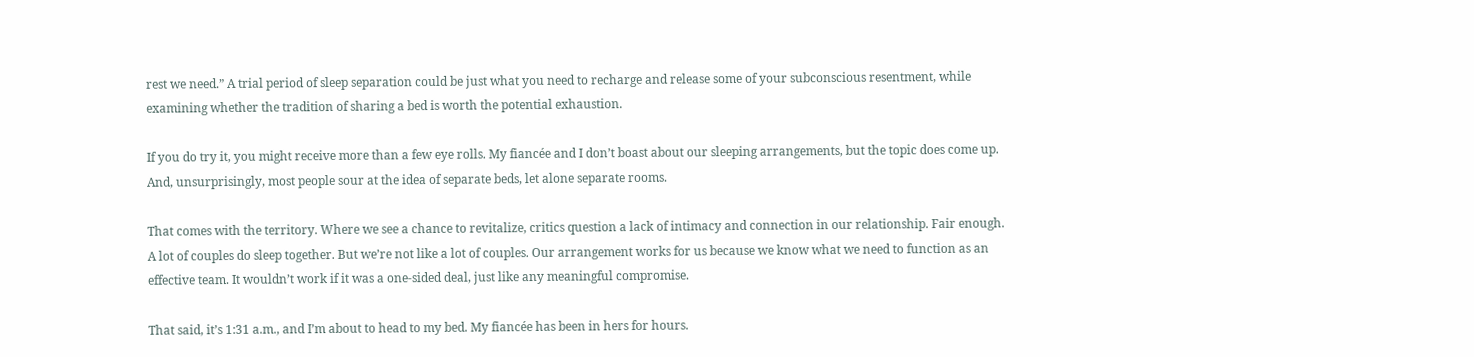rest we need.” A trial period of sleep separation could be just what you need to recharge and release some of your subconscious resentment, while examining whether the tradition of sharing a bed is worth the potential exhaustion.

If you do try it, you might receive more than a few eye rolls. My fiancée and I don’t boast about our sleeping arrangements, but the topic does come up. And, unsurprisingly, most people sour at the idea of separate beds, let alone separate rooms.

That comes with the territory. Where we see a chance to revitalize, critics question a lack of intimacy and connection in our relationship. Fair enough. A lot of couples do sleep together. But we’re not like a lot of couples. Our arrangement works for us because we know what we need to function as an effective team. It wouldn’t work if it was a one-sided deal, just like any meaningful compromise.

That said, it’s 1:31 a.m., and I’m about to head to my bed. My fiancée has been in hers for hours.